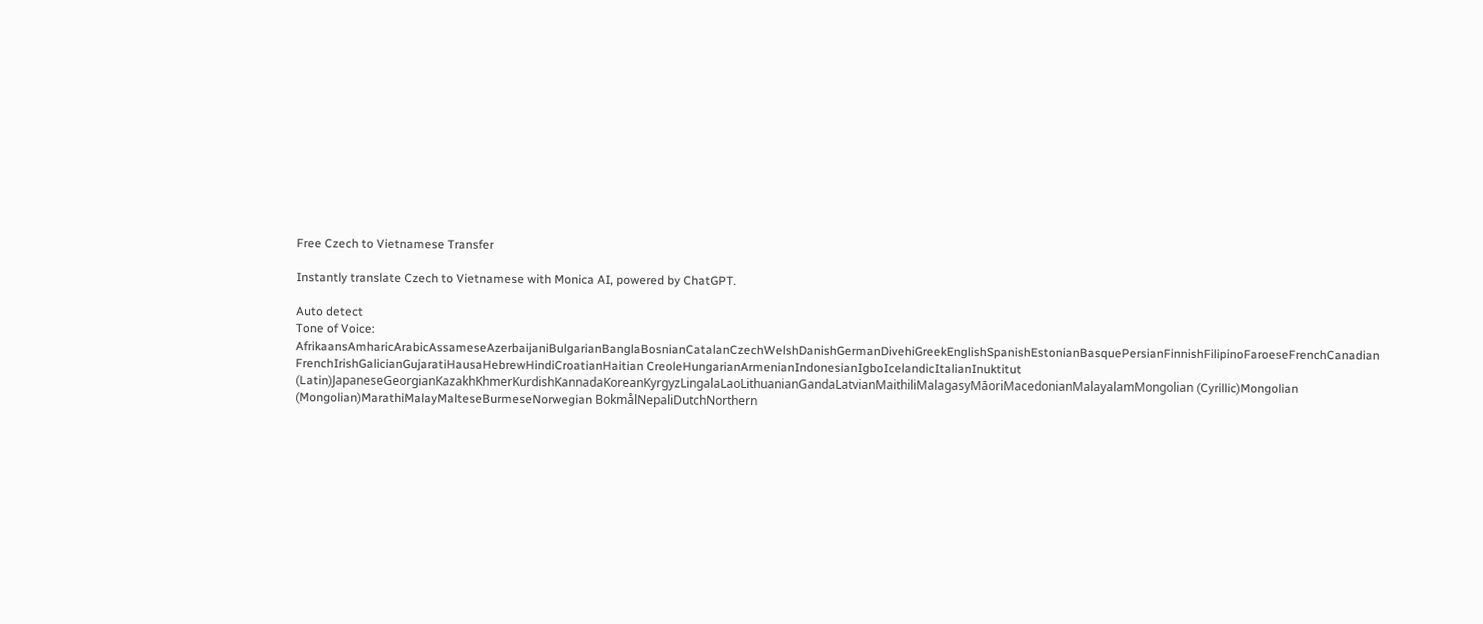Free Czech to Vietnamese Transfer

Instantly translate Czech to Vietnamese with Monica AI, powered by ChatGPT.

Auto detect
Tone of Voice:
AfrikaansAmharicArabicAssameseAzerbaijaniBulgarianBanglaBosnianCatalanCzechWelshDanishGermanDivehiGreekEnglishSpanishEstonianBasquePersianFinnishFilipinoFaroeseFrenchCanadian FrenchIrishGalicianGujaratiHausaHebrewHindiCroatianHaitian CreoleHungarianArmenianIndonesianIgboIcelandicItalianInuktitut (Latin)JapaneseGeorgianKazakhKhmerKurdishKannadaKoreanKyrgyzLingalaLaoLithuanianGandaLatvianMaithiliMalagasyMāoriMacedonianMalayalamMongolian (Cyrillic)Mongolian (Mongolian)MarathiMalayMalteseBurmeseNorwegian BokmålNepaliDutchNorthern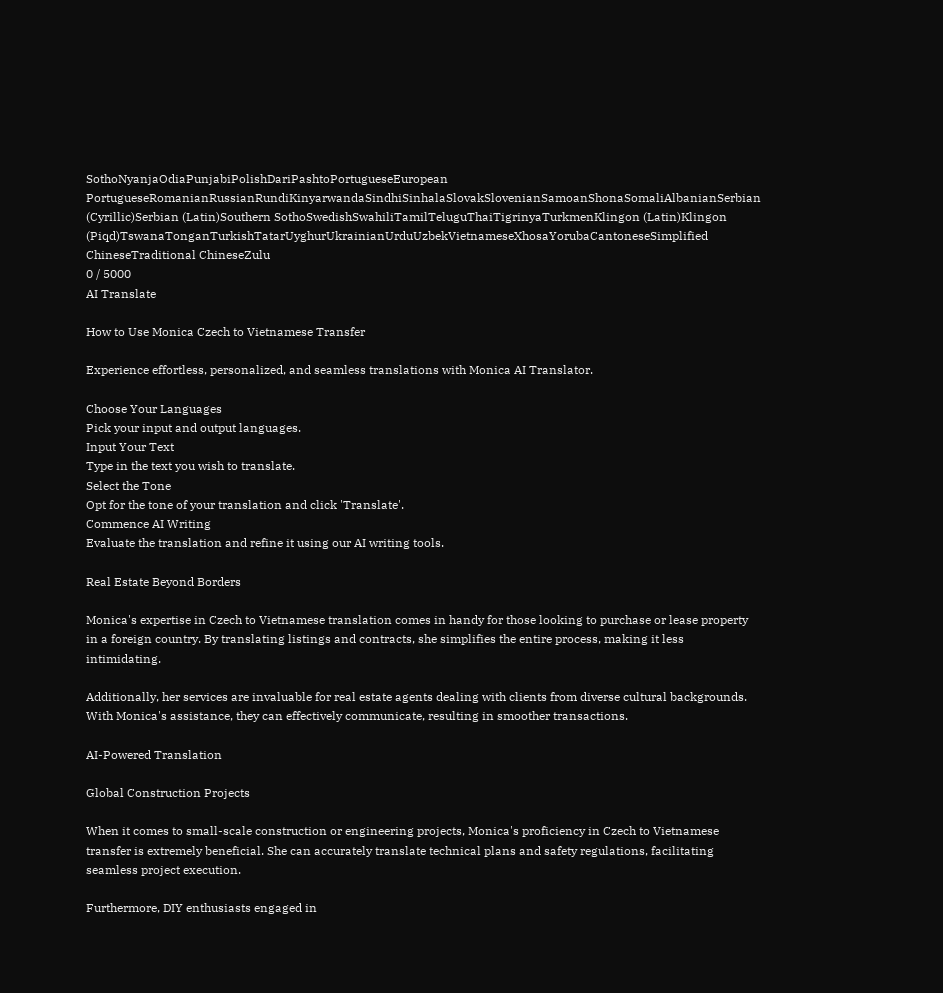SothoNyanjaOdiaPunjabiPolishDariPashtoPortugueseEuropean PortugueseRomanianRussianRundiKinyarwandaSindhiSinhalaSlovakSlovenianSamoanShonaSomaliAlbanianSerbian (Cyrillic)Serbian (Latin)Southern SothoSwedishSwahiliTamilTeluguThaiTigrinyaTurkmenKlingon (Latin)Klingon (Piqd)TswanaTonganTurkishTatarUyghurUkrainianUrduUzbekVietnameseXhosaYorubaCantoneseSimplified ChineseTraditional ChineseZulu
0 / 5000
AI Translate

How to Use Monica Czech to Vietnamese Transfer

Experience effortless, personalized, and seamless translations with Monica AI Translator.

Choose Your Languages
Pick your input and output languages.
Input Your Text
Type in the text you wish to translate.
Select the Tone
Opt for the tone of your translation and click 'Translate'.
Commence AI Writing
Evaluate the translation and refine it using our AI writing tools.

Real Estate Beyond Borders

Monica's expertise in Czech to Vietnamese translation comes in handy for those looking to purchase or lease property in a foreign country. By translating listings and contracts, she simplifies the entire process, making it less intimidating.

Additionally, her services are invaluable for real estate agents dealing with clients from diverse cultural backgrounds. With Monica's assistance, they can effectively communicate, resulting in smoother transactions.

AI-Powered Translation

Global Construction Projects

When it comes to small-scale construction or engineering projects, Monica's proficiency in Czech to Vietnamese transfer is extremely beneficial. She can accurately translate technical plans and safety regulations, facilitating seamless project execution.

Furthermore, DIY enthusiasts engaged in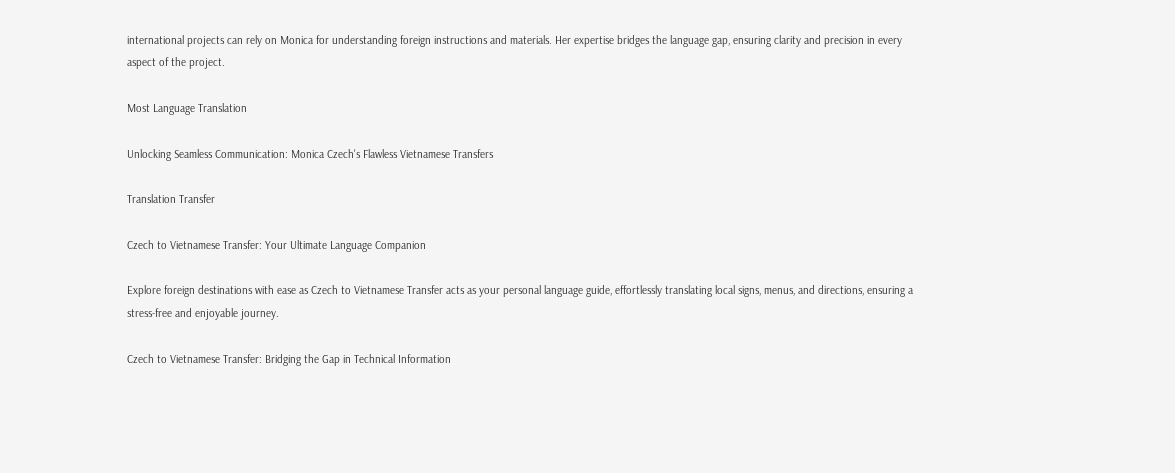international projects can rely on Monica for understanding foreign instructions and materials. Her expertise bridges the language gap, ensuring clarity and precision in every aspect of the project.

Most Language Translation

Unlocking Seamless Communication: Monica Czech's Flawless Vietnamese Transfers

Translation Transfer

Czech to Vietnamese Transfer: Your Ultimate Language Companion

Explore foreign destinations with ease as Czech to Vietnamese Transfer acts as your personal language guide, effortlessly translating local signs, menus, and directions, ensuring a stress-free and enjoyable journey.

Czech to Vietnamese Transfer: Bridging the Gap in Technical Information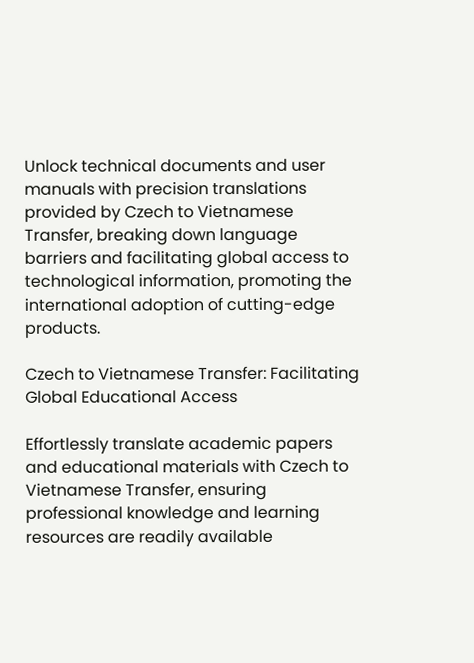Unlock technical documents and user manuals with precision translations provided by Czech to Vietnamese Transfer, breaking down language barriers and facilitating global access to technological information, promoting the international adoption of cutting-edge products.

Czech to Vietnamese Transfer: Facilitating Global Educational Access

Effortlessly translate academic papers and educational materials with Czech to Vietnamese Transfer, ensuring professional knowledge and learning resources are readily available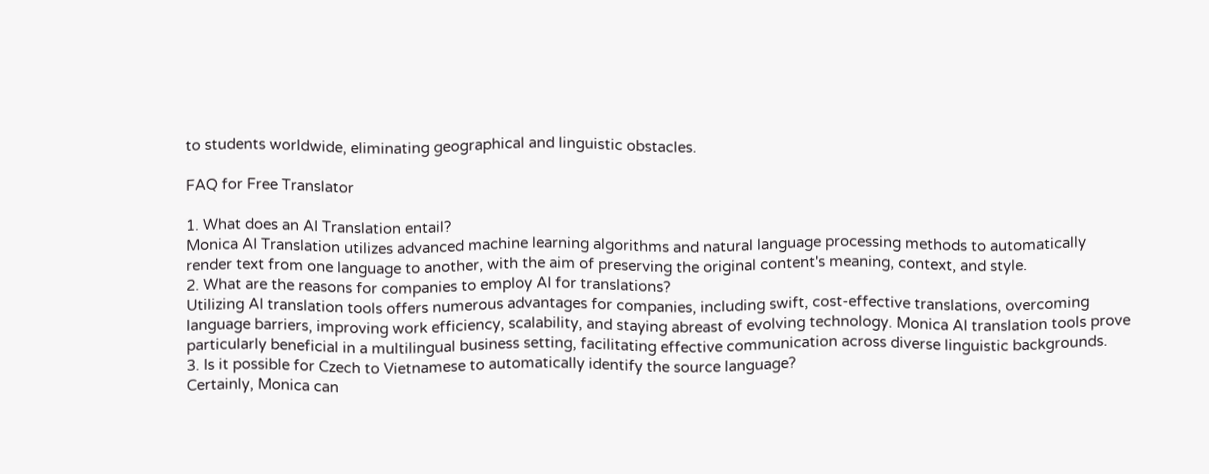to students worldwide, eliminating geographical and linguistic obstacles.

FAQ for Free Translator

1. What does an AI Translation entail?
Monica AI Translation utilizes advanced machine learning algorithms and natural language processing methods to automatically render text from one language to another, with the aim of preserving the original content's meaning, context, and style.
2. What are the reasons for companies to employ AI for translations?
Utilizing AI translation tools offers numerous advantages for companies, including swift, cost-effective translations, overcoming language barriers, improving work efficiency, scalability, and staying abreast of evolving technology. Monica AI translation tools prove particularly beneficial in a multilingual business setting, facilitating effective communication across diverse linguistic backgrounds.
3. Is it possible for Czech to Vietnamese to automatically identify the source language?
Certainly, Monica can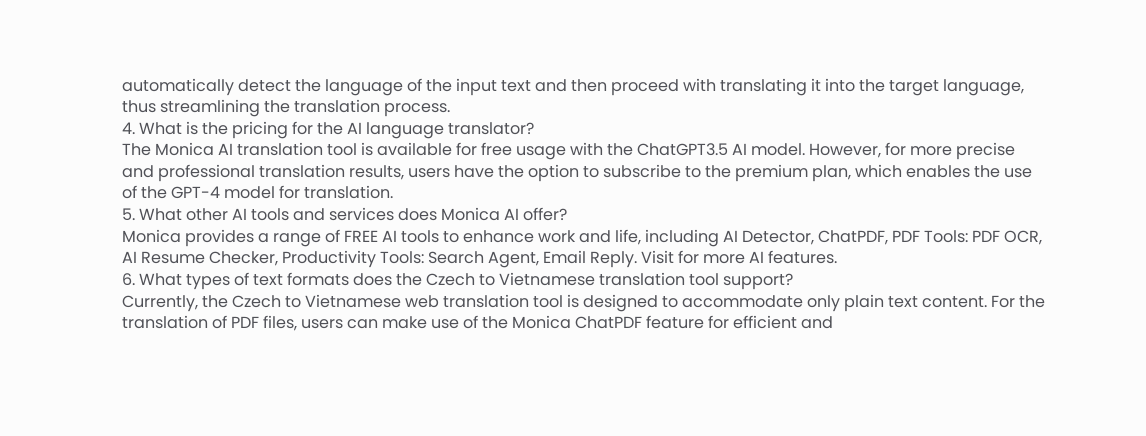automatically detect the language of the input text and then proceed with translating it into the target language, thus streamlining the translation process.
4. What is the pricing for the AI language translator?
The Monica AI translation tool is available for free usage with the ChatGPT3.5 AI model. However, for more precise and professional translation results, users have the option to subscribe to the premium plan, which enables the use of the GPT-4 model for translation.
5. What other AI tools and services does Monica AI offer?
Monica provides a range of FREE AI tools to enhance work and life, including AI Detector, ChatPDF, PDF Tools: PDF OCR, AI Resume Checker, Productivity Tools: Search Agent, Email Reply. Visit for more AI features.
6. What types of text formats does the Czech to Vietnamese translation tool support?
Currently, the Czech to Vietnamese web translation tool is designed to accommodate only plain text content. For the translation of PDF files, users can make use of the Monica ChatPDF feature for efficient and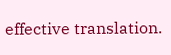effective translation.